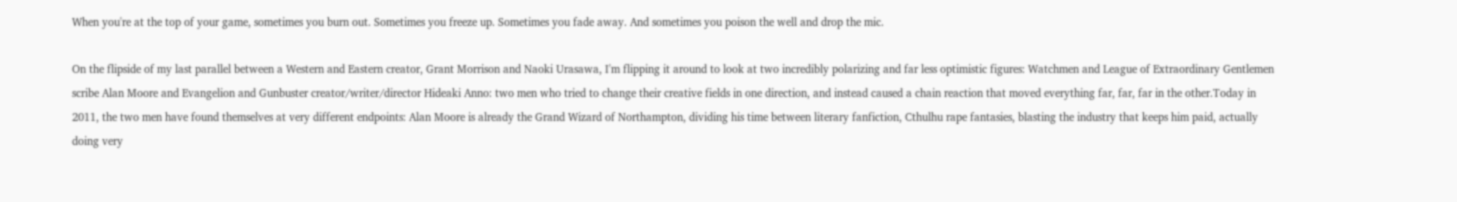When you're at the top of your game, sometimes you burn out. Sometimes you freeze up. Sometimes you fade away. And sometimes you poison the well and drop the mic.

On the flipside of my last parallel between a Western and Eastern creator, Grant Morrison and Naoki Urasawa, I'm flipping it around to look at two incredibly polarizing and far less optimistic figures: Watchmen and League of Extraordinary Gentlemen scribe Alan Moore and Evangelion and Gunbuster creator/writer/director Hideaki Anno: two men who tried to change their creative fields in one direction, and instead caused a chain reaction that moved everything far, far, far in the other.Today in 2011, the two men have found themselves at very different endpoints: Alan Moore is already the Grand Wizard of Northampton, dividing his time between literary fanfiction, Cthulhu rape fantasies, blasting the industry that keeps him paid, actually doing very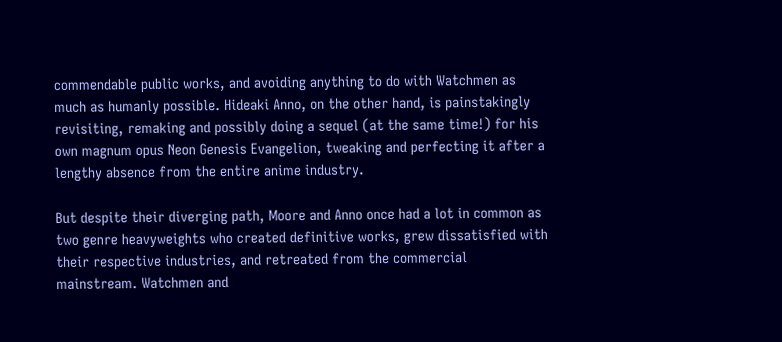commendable public works, and avoiding anything to do with Watchmen as much as humanly possible. Hideaki Anno, on the other hand, is painstakingly revisiting, remaking and possibly doing a sequel (at the same time!) for his own magnum opus Neon Genesis Evangelion, tweaking and perfecting it after a lengthy absence from the entire anime industry.

But despite their diverging path, Moore and Anno once had a lot in common as two genre heavyweights who created definitive works, grew dissatisfied with their respective industries, and retreated from the commercial mainstream. Watchmen and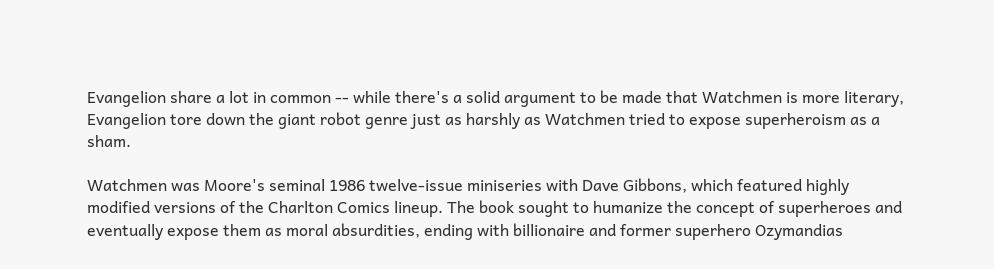Evangelion share a lot in common -- while there's a solid argument to be made that Watchmen is more literary, Evangelion tore down the giant robot genre just as harshly as Watchmen tried to expose superheroism as a sham.

Watchmen was Moore's seminal 1986 twelve-issue miniseries with Dave Gibbons, which featured highly modified versions of the Charlton Comics lineup. The book sought to humanize the concept of superheroes and eventually expose them as moral absurdities, ending with billionaire and former superhero Ozymandias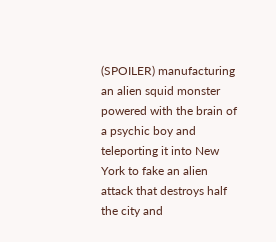(SPOILER) manufacturing an alien squid monster powered with the brain of a psychic boy and teleporting it into New York to fake an alien attack that destroys half the city and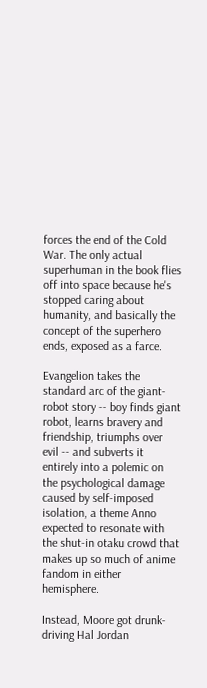forces the end of the Cold War. The only actual superhuman in the book flies off into space because he's stopped caring about humanity, and basically the concept of the superhero ends, exposed as a farce.

Evangelion takes the standard arc of the giant-robot story -- boy finds giant robot, learns bravery and friendship, triumphs over evil -- and subverts it entirely into a polemic on the psychological damage caused by self-imposed isolation, a theme Anno expected to resonate with the shut-in otaku crowd that makes up so much of anime fandom in either hemisphere.

Instead, Moore got drunk-driving Hal Jordan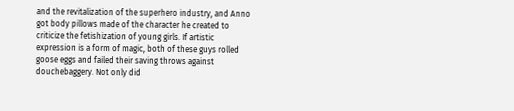and the revitalization of the superhero industry, and Anno got body pillows made of the character he created to criticize the fetishization of young girls. If artistic expression is a form of magic, both of these guys rolled goose eggs and failed their saving throws against douchebaggery. Not only did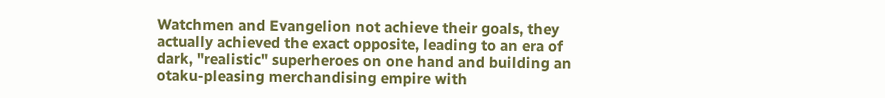Watchmen and Evangelion not achieve their goals, they actually achieved the exact opposite, leading to an era of dark, "realistic" superheroes on one hand and building an otaku-pleasing merchandising empire with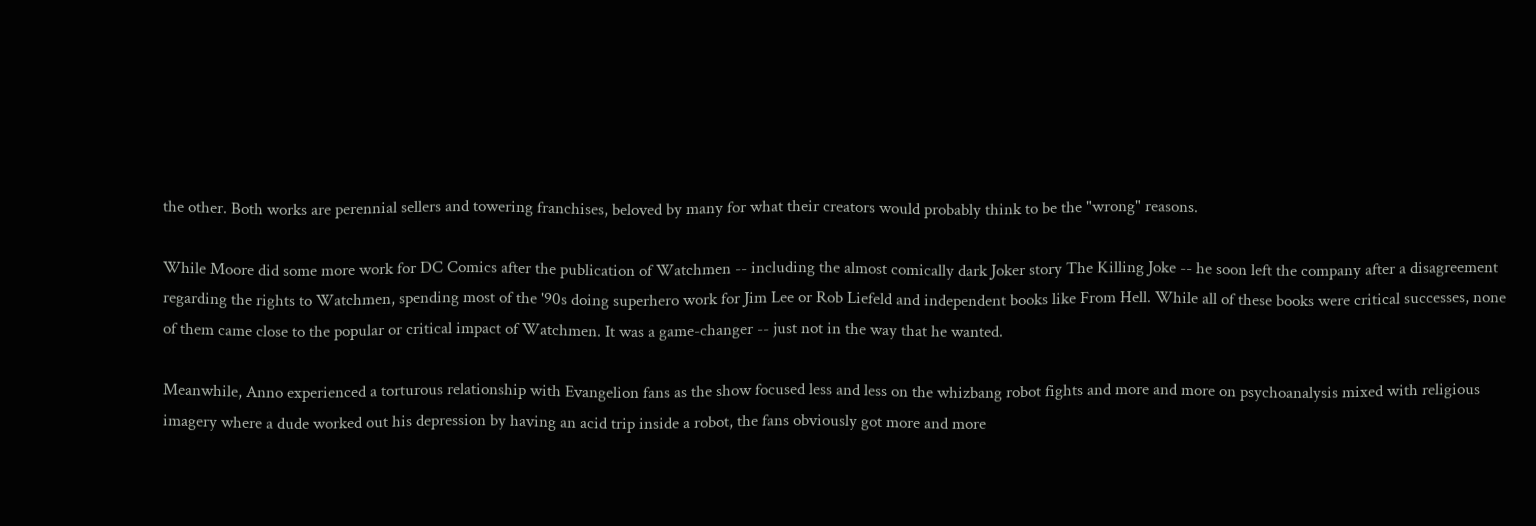the other. Both works are perennial sellers and towering franchises, beloved by many for what their creators would probably think to be the "wrong" reasons.

While Moore did some more work for DC Comics after the publication of Watchmen -- including the almost comically dark Joker story The Killing Joke -- he soon left the company after a disagreement regarding the rights to Watchmen, spending most of the '90s doing superhero work for Jim Lee or Rob Liefeld and independent books like From Hell. While all of these books were critical successes, none of them came close to the popular or critical impact of Watchmen. It was a game-changer -- just not in the way that he wanted.

Meanwhile, Anno experienced a torturous relationship with Evangelion fans as the show focused less and less on the whizbang robot fights and more and more on psychoanalysis mixed with religious imagery where a dude worked out his depression by having an acid trip inside a robot, the fans obviously got more and more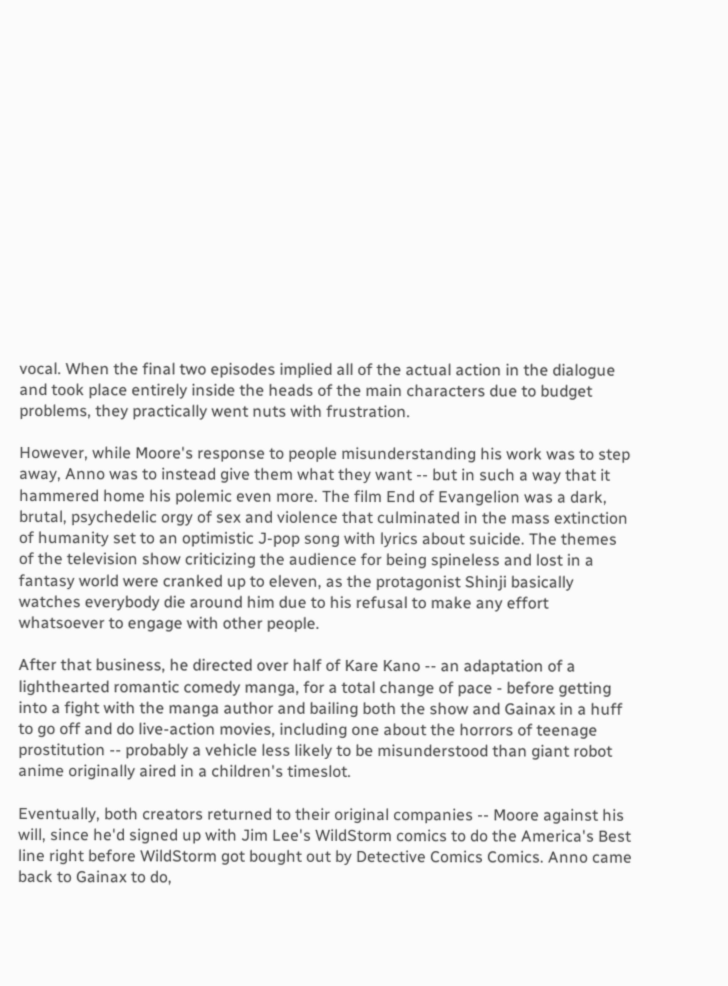vocal. When the final two episodes implied all of the actual action in the dialogue and took place entirely inside the heads of the main characters due to budget problems, they practically went nuts with frustration.

However, while Moore's response to people misunderstanding his work was to step away, Anno was to instead give them what they want -- but in such a way that it hammered home his polemic even more. The film End of Evangelion was a dark, brutal, psychedelic orgy of sex and violence that culminated in the mass extinction of humanity set to an optimistic J-pop song with lyrics about suicide. The themes of the television show criticizing the audience for being spineless and lost in a fantasy world were cranked up to eleven, as the protagonist Shinji basically watches everybody die around him due to his refusal to make any effort whatsoever to engage with other people.

After that business, he directed over half of Kare Kano -- an adaptation of a lighthearted romantic comedy manga, for a total change of pace - before getting into a fight with the manga author and bailing both the show and Gainax in a huff to go off and do live-action movies, including one about the horrors of teenage prostitution -- probably a vehicle less likely to be misunderstood than giant robot anime originally aired in a children's timeslot.

Eventually, both creators returned to their original companies -- Moore against his will, since he'd signed up with Jim Lee's WildStorm comics to do the America's Best line right before WildStorm got bought out by Detective Comics Comics. Anno came back to Gainax to do,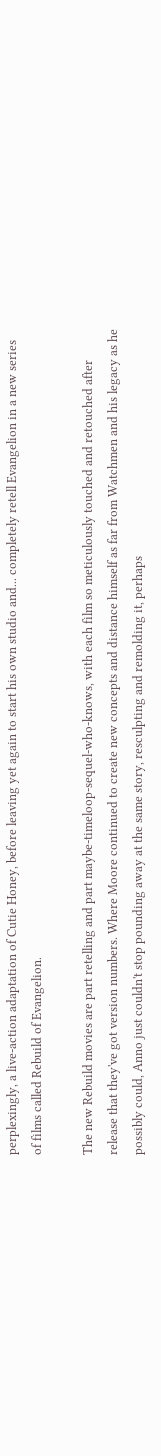perplexingly, a live-action adaptation of Cutie Honey, before leaving yet again to start his own studio and... completely retell Evangelion in a new series of films called Rebuild of Evangelion.

The new Rebuild movies are part retelling and part maybe-timeloop-sequel-who-knows, with each film so meticulously touched and retouched after release that they've got version numbers. Where Moore continued to create new concepts and distance himself as far from Watchmen and his legacy as he possibly could, Anno just couldn't stop pounding away at the same story, resculpting and remolding it, perhaps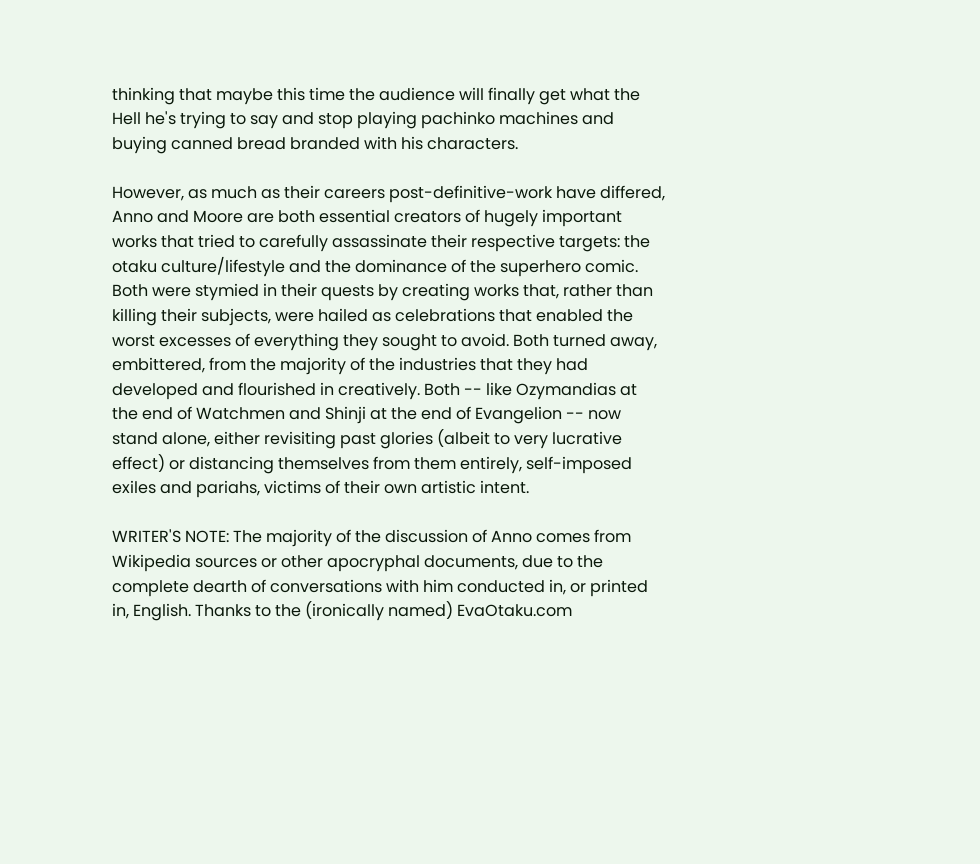thinking that maybe this time the audience will finally get what the Hell he's trying to say and stop playing pachinko machines and buying canned bread branded with his characters.

However, as much as their careers post-definitive-work have differed, Anno and Moore are both essential creators of hugely important works that tried to carefully assassinate their respective targets: the otaku culture/lifestyle and the dominance of the superhero comic. Both were stymied in their quests by creating works that, rather than killing their subjects, were hailed as celebrations that enabled the worst excesses of everything they sought to avoid. Both turned away, embittered, from the majority of the industries that they had developed and flourished in creatively. Both -- like Ozymandias at the end of Watchmen and Shinji at the end of Evangelion -- now stand alone, either revisiting past glories (albeit to very lucrative effect) or distancing themselves from them entirely, self-imposed exiles and pariahs, victims of their own artistic intent.

WRITER'S NOTE: The majority of the discussion of Anno comes from Wikipedia sources or other apocryphal documents, due to the complete dearth of conversations with him conducted in, or printed in, English. Thanks to the (ironically named) EvaOtaku.com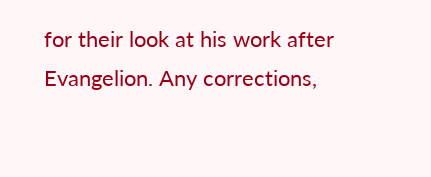for their look at his work after Evangelion. Any corrections,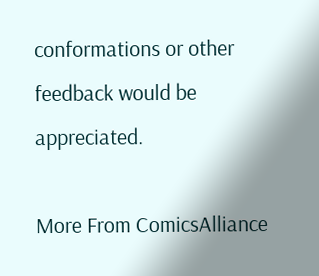conformations or other feedback would be appreciated.

More From ComicsAlliance